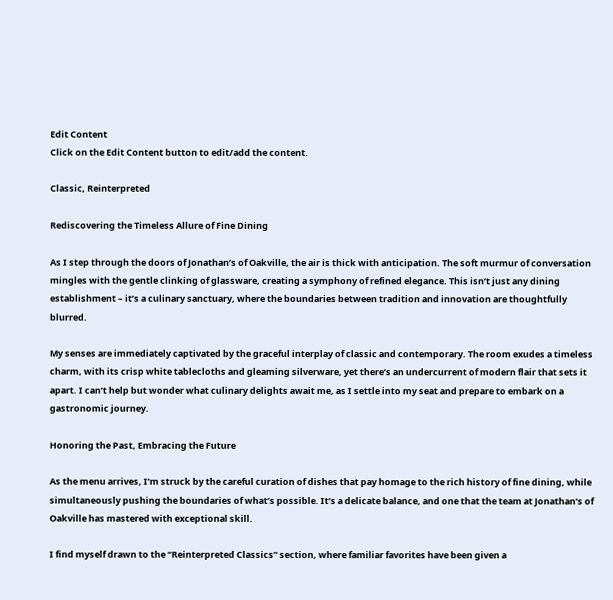Edit Content
Click on the Edit Content button to edit/add the content.

Classic, Reinterpreted

Rediscovering the Timeless Allure of Fine Dining

As I step through the doors of Jonathan’s of Oakville, the air is thick with anticipation. The soft murmur of conversation mingles with the gentle clinking of glassware, creating a symphony of refined elegance. This isn’t just any dining establishment – it’s a culinary sanctuary, where the boundaries between tradition and innovation are thoughtfully blurred.

My senses are immediately captivated by the graceful interplay of classic and contemporary. The room exudes a timeless charm, with its crisp white tablecloths and gleaming silverware, yet there’s an undercurrent of modern flair that sets it apart. I can’t help but wonder what culinary delights await me, as I settle into my seat and prepare to embark on a gastronomic journey.

Honoring the Past, Embracing the Future

As the menu arrives, I’m struck by the careful curation of dishes that pay homage to the rich history of fine dining, while simultaneously pushing the boundaries of what’s possible. It’s a delicate balance, and one that the team at Jonathan’s of Oakville has mastered with exceptional skill.

I find myself drawn to the “Reinterpreted Classics” section, where familiar favorites have been given a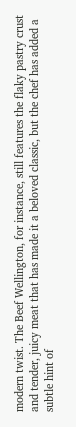modern twist. The Beef Wellington, for instance, still features the flaky pastry crust and tender, juicy meat that has made it a beloved classic, but the chef has added a subtle hint of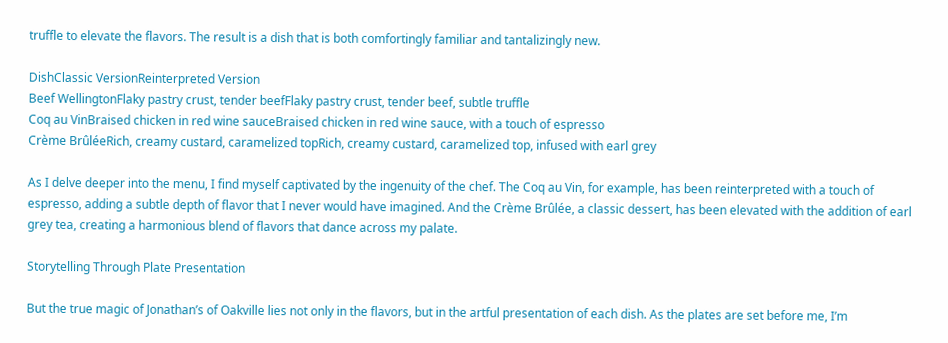truffle to elevate the flavors. The result is a dish that is both comfortingly familiar and tantalizingly new.

DishClassic VersionReinterpreted Version
Beef WellingtonFlaky pastry crust, tender beefFlaky pastry crust, tender beef, subtle truffle
Coq au VinBraised chicken in red wine sauceBraised chicken in red wine sauce, with a touch of espresso
Crème BrûléeRich, creamy custard, caramelized topRich, creamy custard, caramelized top, infused with earl grey

As I delve deeper into the menu, I find myself captivated by the ingenuity of the chef. The Coq au Vin, for example, has been reinterpreted with a touch of espresso, adding a subtle depth of flavor that I never would have imagined. And the Crème Brûlée, a classic dessert, has been elevated with the addition of earl grey tea, creating a harmonious blend of flavors that dance across my palate.

Storytelling Through Plate Presentation

But the true magic of Jonathan’s of Oakville lies not only in the flavors, but in the artful presentation of each dish. As the plates are set before me, I’m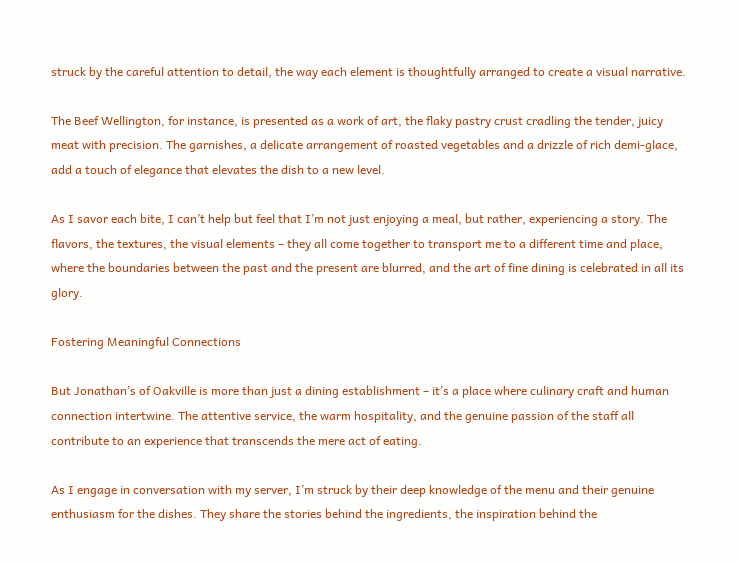struck by the careful attention to detail, the way each element is thoughtfully arranged to create a visual narrative.

The Beef Wellington, for instance, is presented as a work of art, the flaky pastry crust cradling the tender, juicy meat with precision. The garnishes, a delicate arrangement of roasted vegetables and a drizzle of rich demi-glace, add a touch of elegance that elevates the dish to a new level.

As I savor each bite, I can’t help but feel that I’m not just enjoying a meal, but rather, experiencing a story. The flavors, the textures, the visual elements – they all come together to transport me to a different time and place, where the boundaries between the past and the present are blurred, and the art of fine dining is celebrated in all its glory.

Fostering Meaningful Connections

But Jonathan’s of Oakville is more than just a dining establishment – it’s a place where culinary craft and human connection intertwine. The attentive service, the warm hospitality, and the genuine passion of the staff all contribute to an experience that transcends the mere act of eating.

As I engage in conversation with my server, I’m struck by their deep knowledge of the menu and their genuine enthusiasm for the dishes. They share the stories behind the ingredients, the inspiration behind the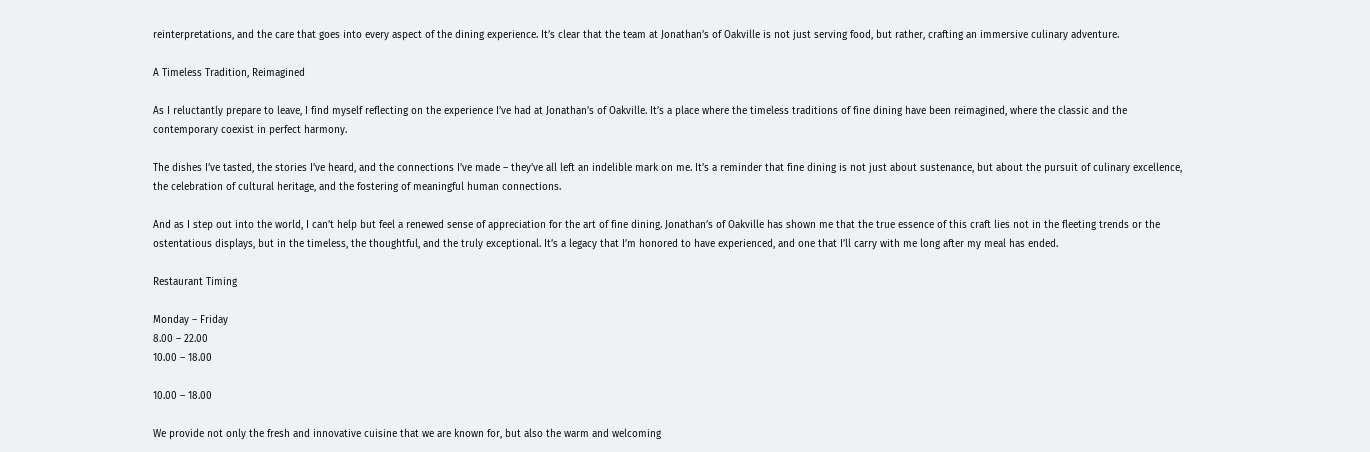reinterpretations, and the care that goes into every aspect of the dining experience. It’s clear that the team at Jonathan’s of Oakville is not just serving food, but rather, crafting an immersive culinary adventure.

A Timeless Tradition, Reimagined

As I reluctantly prepare to leave, I find myself reflecting on the experience I’ve had at Jonathan’s of Oakville. It’s a place where the timeless traditions of fine dining have been reimagined, where the classic and the contemporary coexist in perfect harmony.

The dishes I’ve tasted, the stories I’ve heard, and the connections I’ve made – they’ve all left an indelible mark on me. It’s a reminder that fine dining is not just about sustenance, but about the pursuit of culinary excellence, the celebration of cultural heritage, and the fostering of meaningful human connections.

And as I step out into the world, I can’t help but feel a renewed sense of appreciation for the art of fine dining. Jonathan’s of Oakville has shown me that the true essence of this craft lies not in the fleeting trends or the ostentatious displays, but in the timeless, the thoughtful, and the truly exceptional. It’s a legacy that I’m honored to have experienced, and one that I’ll carry with me long after my meal has ended.

Restaurant Timing

Monday – Friday
8.00 – 22.00
10.00 – 18.00

10.00 – 18.00

We provide not only the fresh and innovative cuisine that we are known for, but also the warm and welcoming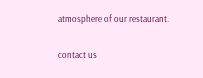atmosphere of our restaurant.

contact us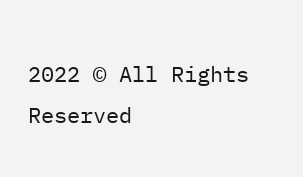2022 © All Rights Reserved